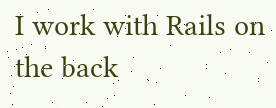I work with Rails on the back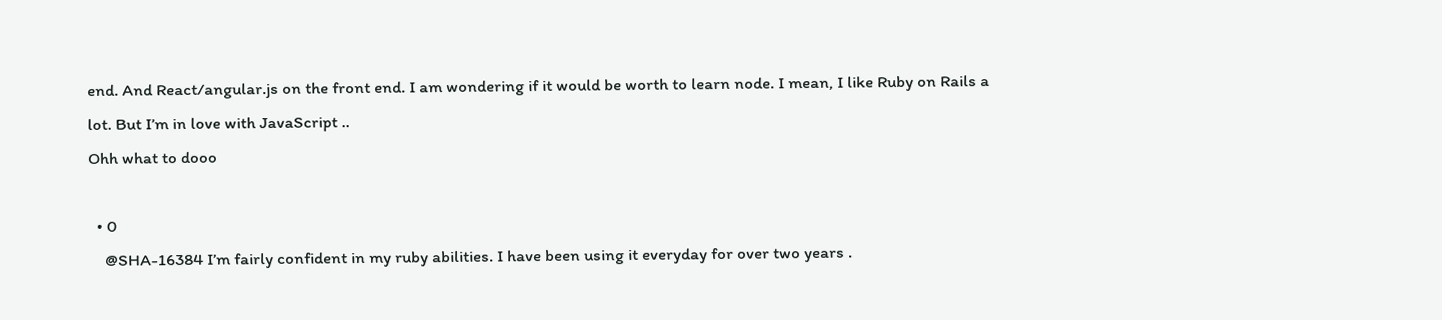end. And React/angular.js on the front end. I am wondering if it would be worth to learn node. I mean, I like Ruby on Rails a lot. But I’m in love with JavaScript ..
Ohh what to dooo

  • 0
    @SHA-16384 I’m fairly confident in my ruby abilities. I have been using it everyday for over two years .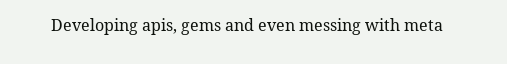Developing apis, gems and even messing with meta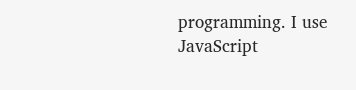programming. I use JavaScript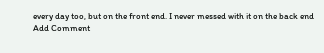every day too, but on the front end. I never messed with it on the back end
Add Comment